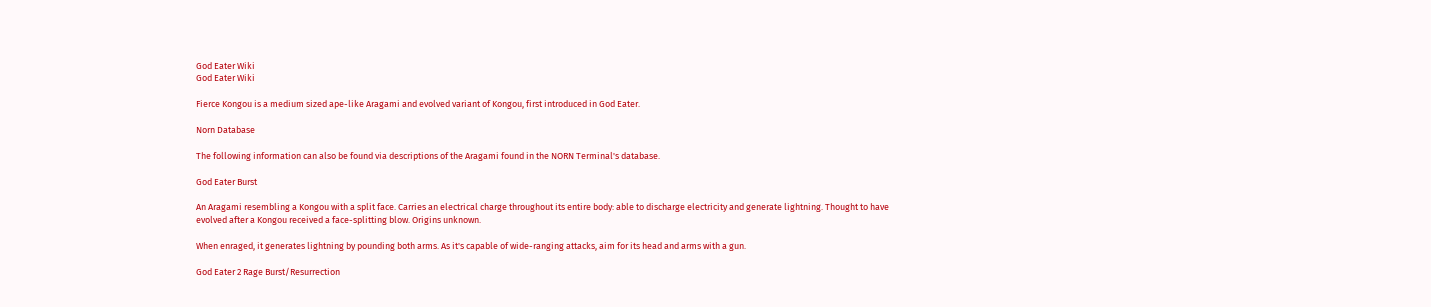God Eater Wiki
God Eater Wiki

Fierce Kongou is a medium sized ape-like Aragami and evolved variant of Kongou, first introduced in God Eater.

Norn Database

The following information can also be found via descriptions of the Aragami found in the NORN Terminal's database.

God Eater Burst

An Aragami resembling a Kongou with a split face. Carries an electrical charge throughout its entire body: able to discharge electricity and generate lightning. Thought to have evolved after a Kongou received a face-splitting blow. Origins unknown.

When enraged, it generates lightning by pounding both arms. As it's capable of wide-ranging attacks, aim for its head and arms with a gun.

God Eater 2 Rage Burst/Resurrection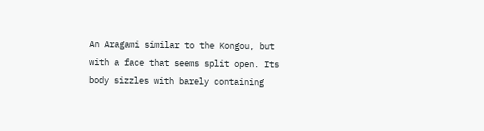An Aragami similar to the Kongou, but with a face that seems split open. Its body sizzles with barely containing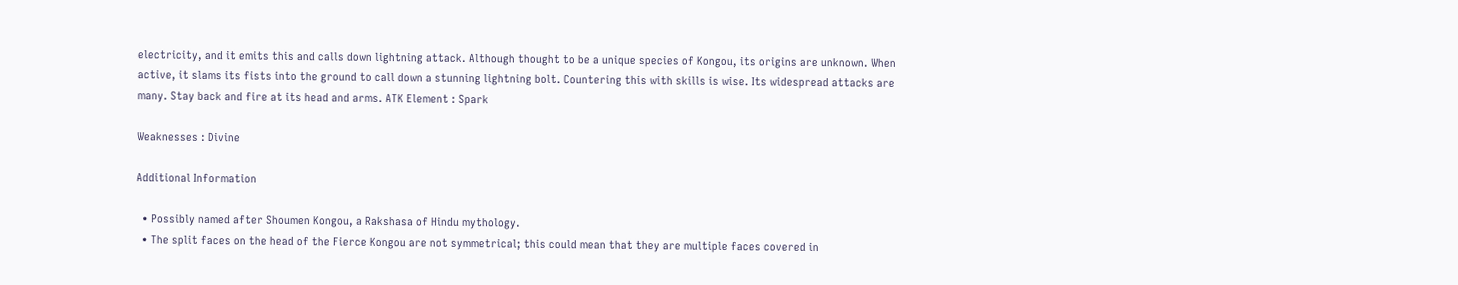electricity, and it emits this and calls down lightning attack. Although thought to be a unique species of Kongou, its origins are unknown. When active, it slams its fists into the ground to call down a stunning lightning bolt. Countering this with skills is wise. Its widespread attacks are many. Stay back and fire at its head and arms. ATK Element : Spark

Weaknesses : Divine

Additional Information

  • Possibly named after Shoumen Kongou, a Rakshasa of Hindu mythology.
  • The split faces on the head of the Fierce Kongou are not symmetrical; this could mean that they are multiple faces covered in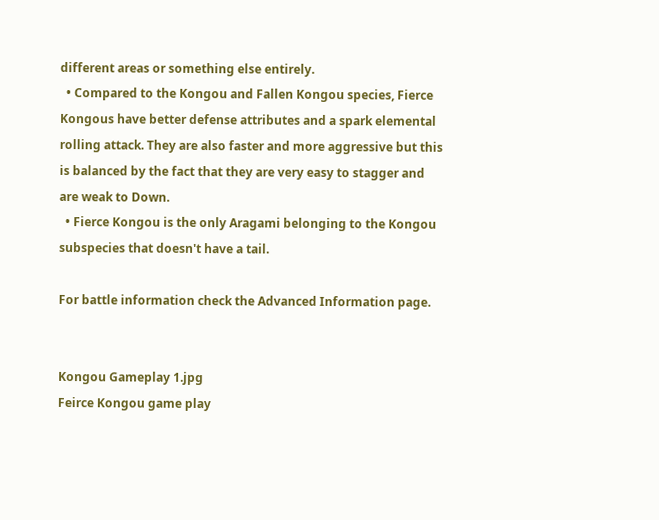different areas or something else entirely.
  • Compared to the Kongou and Fallen Kongou species, Fierce Kongous have better defense attributes and a spark elemental rolling attack. They are also faster and more aggressive but this is balanced by the fact that they are very easy to stagger and are weak to Down.
  • Fierce Kongou is the only Aragami belonging to the Kongou subspecies that doesn't have a tail.

For battle information check the Advanced Information page.


Kongou Gameplay 1.jpg
Feirce Kongou game play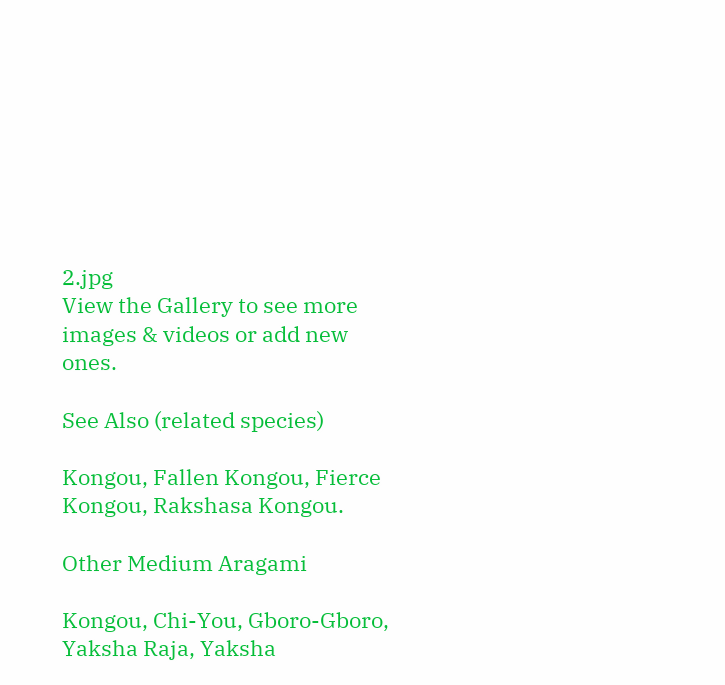2.jpg
View the Gallery to see more images & videos or add new ones.

See Also (related species)

Kongou, Fallen Kongou, Fierce Kongou, Rakshasa Kongou.

Other Medium Aragami

Kongou, Chi-You, Gboro-Gboro, Yaksha Raja, Yaksha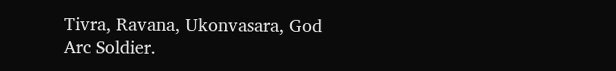Tivra, Ravana, Ukonvasara, God Arc Soldier.